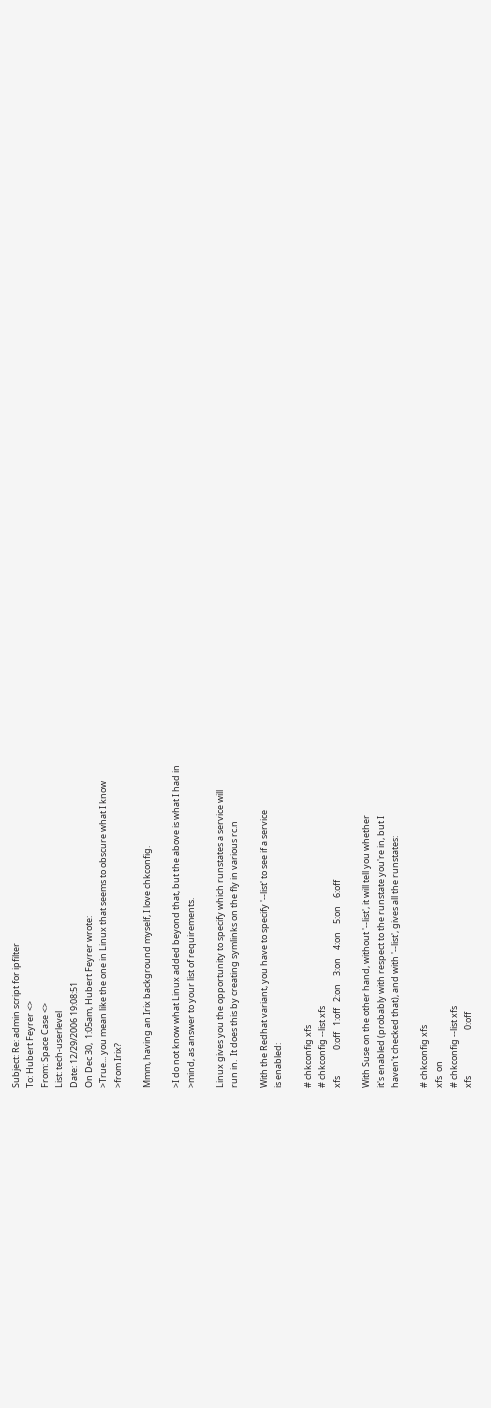Subject: Re: admin script for ipfilter
To: Hubert Feyrer <>
From: Space Case <>
List: tech-userlevel
Date: 12/29/2006 19:08:51
On Dec 30,  1:05am, Hubert Feyrer wrote:
>True... you mean like the one in Linux that seems to obscure what I know
>from Irix?

Mmm, having an Irix background myself, I love chkconfig.

>I do not know what Linux added beyond that, but the above is what I had in
>mind, as answer to your list of requirements.

Linux gives you the opportunity to specify which runstates a service will
run in.  It does this by creating symlinks on the fly in various rc.n

With the Redhat variant, you have to specify '--list' to see if a service
is enabled:

# chkconfig xfs
# chkconfig --list xfs
xfs             0:off   1:off   2:on    3:on    4:on    5:on    6:off

With Suse on the other hand, without '--list', it will tell you whether
it's enabled (probably with respect to the runstate you're in, but I
haven't checked that), and with '--list', gives all the runstates:

# chkconfig xfs
xfs  on
# chkconfig --list xfs
xfs                       0:off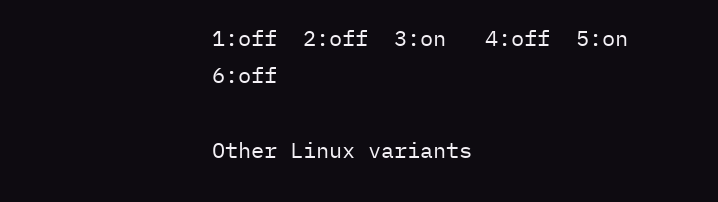1:off  2:off  3:on   4:off  5:on   6:off

Other Linux variants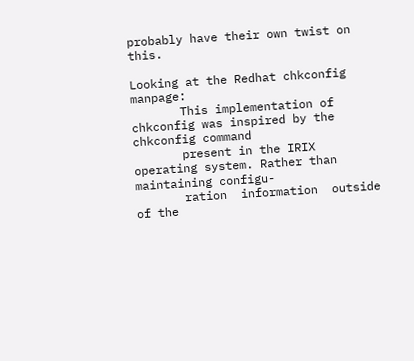probably have their own twist on this.

Looking at the Redhat chkconfig manpage:
       This implementation of chkconfig was inspired by the chkconfig command
       present in the IRIX operating system. Rather than maintaining configu-
       ration  information  outside of the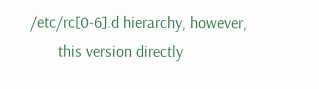/etc/rc[0-6].d hierarchy, however,
       this version directly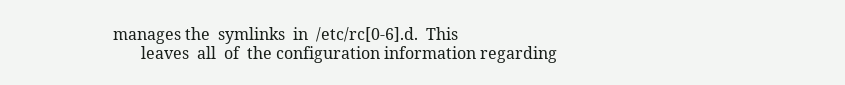manages the  symlinks  in  /etc/rc[0-6].d.  This
       leaves  all  of  the configuration information regarding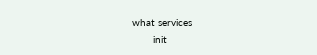what services
       init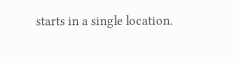starts in a single location.